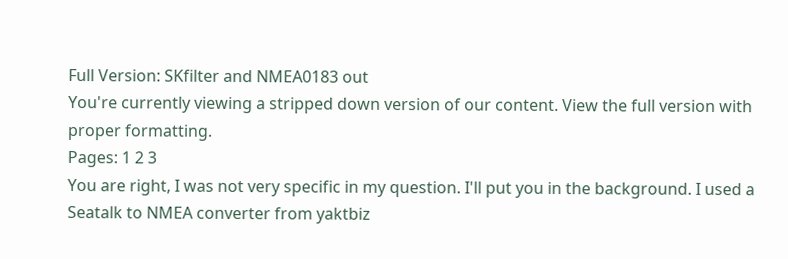Full Version: SKfilter and NMEA0183 out
You're currently viewing a stripped down version of our content. View the full version with proper formatting.
Pages: 1 2 3
You are right, I was not very specific in my question. I'll put you in the background. I used a Seatalk to NMEA converter from yaktbiz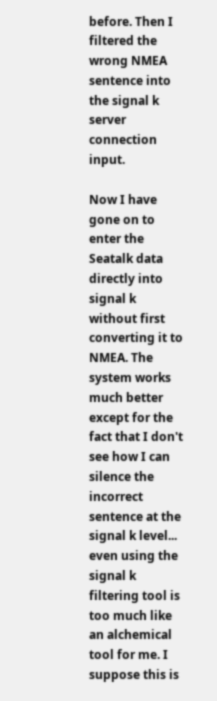before. Then I filtered the wrong NMEA sentence into the signal k server connection input.

Now I have gone on to enter the Seatalk data directly into signal k without first converting it to NMEA. The system works much better except for the fact that I don't see how I can silence the incorrect sentence at the signal k level... even using the signal k filtering tool is too much like an alchemical tool for me. I suppose this is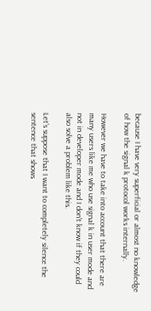because I have very superficial or almost no knowledge of how the signal k protocol works internally.

However we have to take into account that there are many users like me who use signal k in user mode and not in developer mode and I don't know if they could also solve a problem like this.

Let's suppose that I want to completely silence the sentence that shows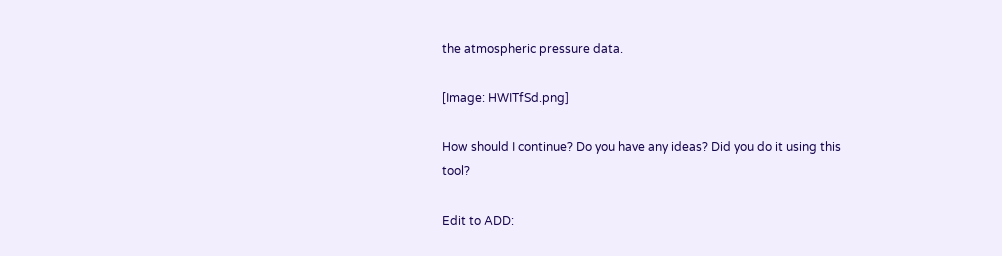the atmospheric pressure data.

[Image: HWITfSd.png]

How should I continue? Do you have any ideas? Did you do it using this tool?

Edit to ADD: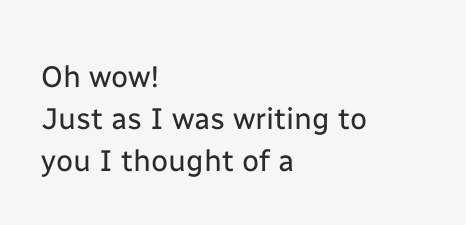Oh wow!
Just as I was writing to you I thought of a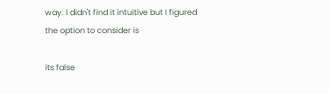way. I didn't find it intuitive but I figured the option to consider is

its false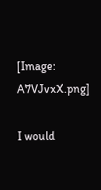[Image: A7VJvxX.png]

I would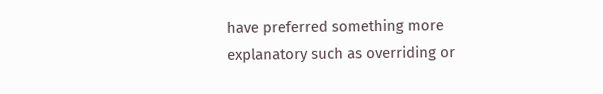have preferred something more explanatory such as overriding or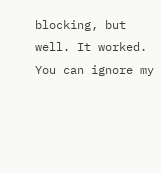blocking, but well. It worked. You can ignore my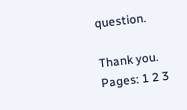question.

Thank you.
Pages: 1 2 3